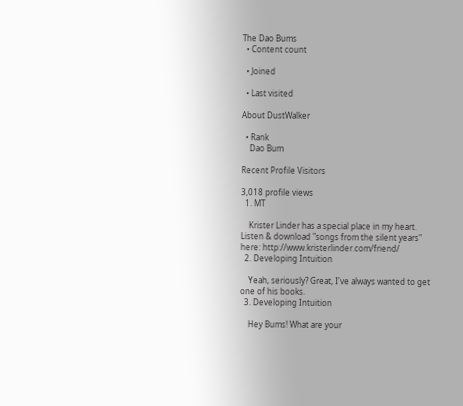The Dao Bums
  • Content count

  • Joined

  • Last visited

About DustWalker

  • Rank
    Dao Bum

Recent Profile Visitors

3,018 profile views
  1. MT

    Krister Linder has a special place in my heart. Listen & download "songs from the silent years" here: http://www.kristerlinder.com/friend/
  2. Developing Intuition

    Yeah, seriously? Great, I've always wanted to get one of his books.
  3. Developing Intuition

    Hey Bums! What are your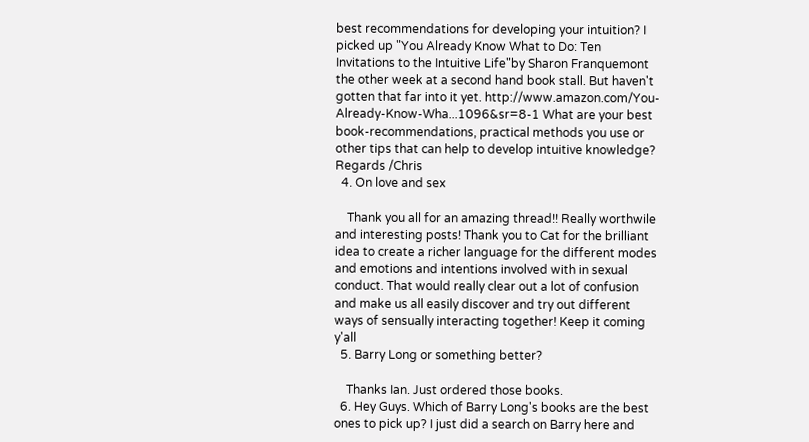best recommendations for developing your intuition? I picked up "You Already Know What to Do: Ten Invitations to the Intuitive Life"by Sharon Franquemont the other week at a second hand book stall. But haven't gotten that far into it yet. http://www.amazon.com/You-Already-Know-Wha...1096&sr=8-1 What are your best book-recommendations, practical methods you use or other tips that can help to develop intuitive knowledge? Regards /Chris
  4. On love and sex

    Thank you all for an amazing thread!! Really worthwile and interesting posts! Thank you to Cat for the brilliant idea to create a richer language for the different modes and emotions and intentions involved with in sexual conduct. That would really clear out a lot of confusion and make us all easily discover and try out different ways of sensually interacting together! Keep it coming y'all
  5. Barry Long or something better?

    Thanks Ian. Just ordered those books.
  6. Hey Guys. Which of Barry Long's books are the best ones to pick up? I just did a search on Barry here and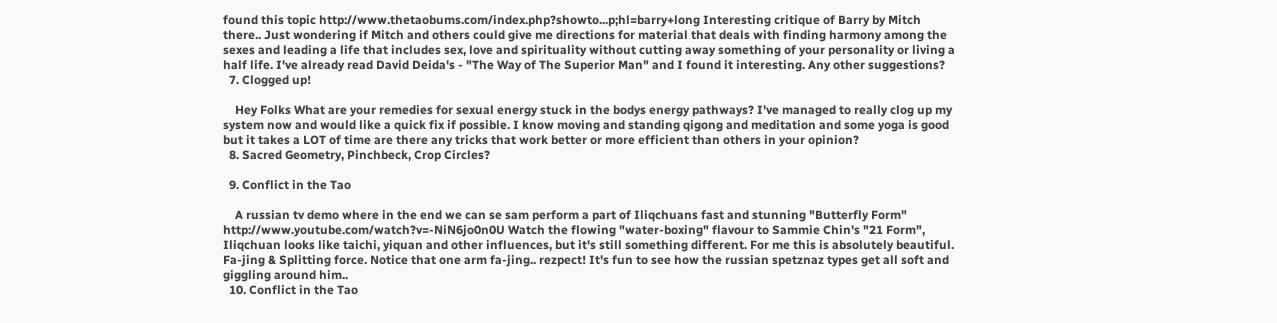found this topic http://www.thetaobums.com/index.php?showto...p;hl=barry+long Interesting critique of Barry by Mitch there.. Just wondering if Mitch and others could give me directions for material that deals with finding harmony among the sexes and leading a life that includes sex, love and spirituality without cutting away something of your personality or living a half life. I've already read David Deida's - "The Way of The Superior Man" and I found it interesting. Any other suggestions?
  7. Clogged up!

    Hey Folks What are your remedies for sexual energy stuck in the bodys energy pathways? I've managed to really clog up my system now and would like a quick fix if possible. I know moving and standing qigong and meditation and some yoga is good but it takes a LOT of time are there any tricks that work better or more efficient than others in your opinion?
  8. Sacred Geometry, Pinchbeck, Crop Circles?

  9. Conflict in the Tao

    A russian tv demo where in the end we can se sam perform a part of Iliqchuans fast and stunning "Butterfly Form" http://www.youtube.com/watch?v=-NiN6jo0n0U Watch the flowing "water-boxing" flavour to Sammie Chin's "21 Form", Iliqchuan looks like taichi, yiquan and other influences, but it's still something different. For me this is absolutely beautiful. Fa-jing & Splitting force. Notice that one arm fa-jing.. rezpect! It's fun to see how the russian spetznaz types get all soft and giggling around him..
  10. Conflict in the Tao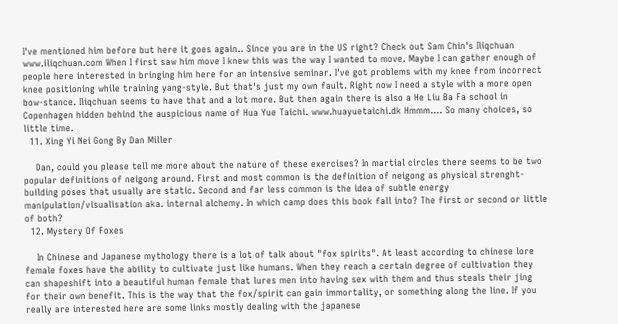I've mentioned him before but here it goes again.. Since you are in the US right? Check out Sam Chin's Iliqchuan www.iliqchuan.com When I first saw him move I knew this was the way I wanted to move. Maybe I can gather enough of people here interested in bringing him here for an intensive seminar. I've got problems with my knee from incorrect knee positioning while training yang-style. But that's just my own fault. Right now I need a style with a more open bow-stance. Iliqchuan seems to have that and a lot more. But then again there is also a He Liu Ba Fa school in Copenhagen hidden behind the auspicious name of Hua Yue Taichi. www.huayuetaichi.dk Hmmm.... So many choices, so little time.
  11. Xing Yi Nei Gong By Dan Miller

    Dan, could you please tell me more about the nature of these exercises? In martial circles there seems to be two popular definitions of neigong around. First and most common is the definition of neigong as physical strenght-building poses that usually are static. Second and far less common is the idea of subtle energy manipulation/visualisation aka. internal alchemy. In which camp does this book fall into? The first or second or little of both?
  12. Mystery Of Foxes

    In Chinese and Japanese mythology there is a lot of talk about "fox spirits". At least according to chinese lore female foxes have the ability to cultivate just like humans. When they reach a certain degree of cultivation they can shapeshift into a beautiful human female that lures men into having sex with them and thus steals their jing for their own benefit. This is the way that the fox/spirit can gain immortality, or something along the line. If you really are interested here are some links mostly dealing with the japanese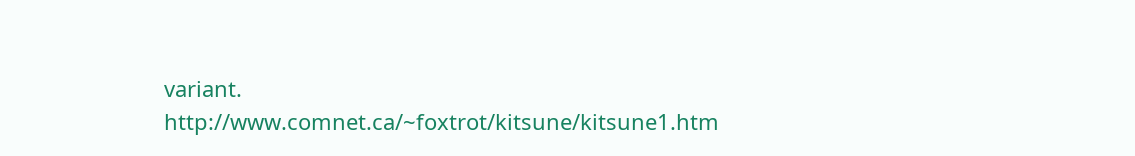variant. http://www.comnet.ca/~foxtrot/kitsune/kitsune1.htm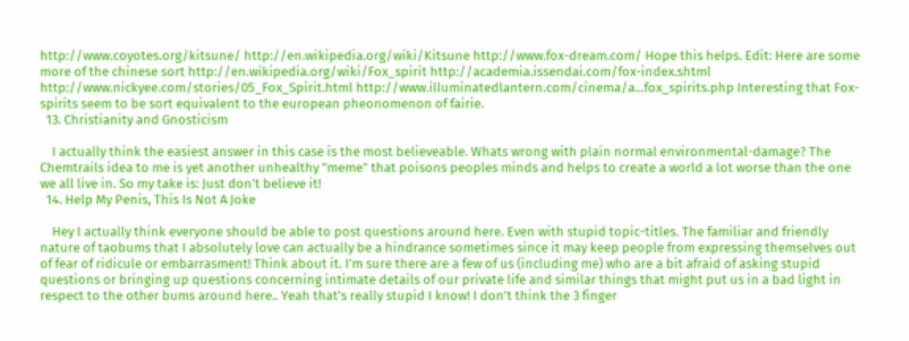http://www.coyotes.org/kitsune/ http://en.wikipedia.org/wiki/Kitsune http://www.fox-dream.com/ Hope this helps. Edit: Here are some more of the chinese sort http://en.wikipedia.org/wiki/Fox_spirit http://academia.issendai.com/fox-index.shtml http://www.nickyee.com/stories/05_Fox_Spirit.html http://www.illuminatedlantern.com/cinema/a...fox_spirits.php Interesting that Fox-spirits seem to be sort equivalent to the european pheonomenon of fairie.
  13. Christianity and Gnosticism

    I actually think the easiest answer in this case is the most believeable. Whats wrong with plain normal environmental-damage? The Chemtrails idea to me is yet another unhealthy "meme" that poisons peoples minds and helps to create a world a lot worse than the one we all live in. So my take is: Just don't believe it!
  14. Help My Penis, This Is Not A Joke

    Hey I actually think everyone should be able to post questions around here. Even with stupid topic-titles. The familiar and friendly nature of taobums that I absolutely love can actually be a hindrance sometimes since it may keep people from expressing themselves out of fear of ridicule or embarrasment! Think about it. I'm sure there are a few of us (including me) who are a bit afraid of asking stupid questions or bringing up questions concerning intimate details of our private life and similar things that might put us in a bad light in respect to the other bums around here.. Yeah that's really stupid I know! I don't think the 3 finger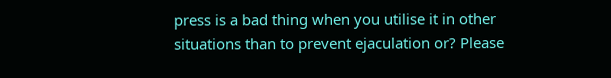press is a bad thing when you utilise it in other situations than to prevent ejaculation or? Please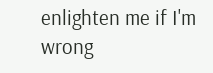enlighten me if I'm wrong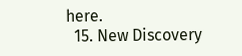here.
  15. New Discovery